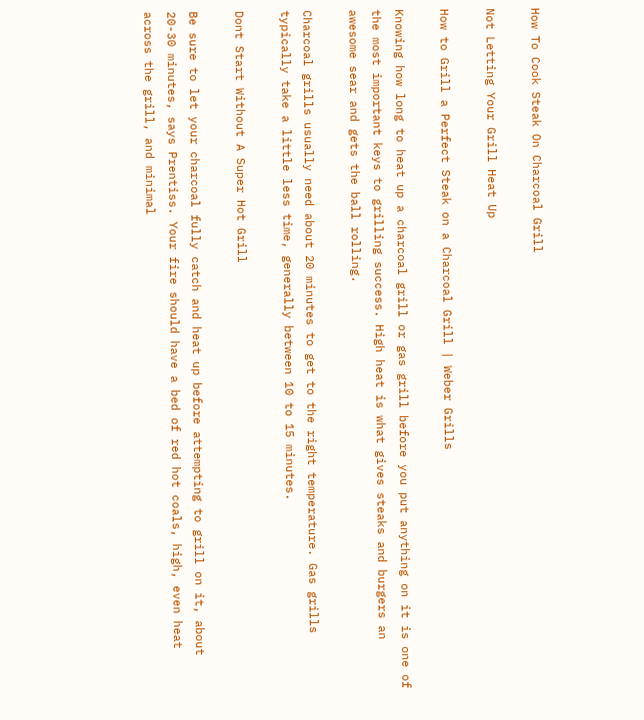How To Cook Steak On Charcoal Grill

Not Letting Your Grill Heat Up

How to Grill a Perfect Steak on a Charcoal Grill | Weber Grills

Knowing how long to heat up a charcoal grill or gas grill before you put anything on it is one of the most important keys to grilling success. High heat is what gives steaks and burgers an awesome sear and gets the ball rolling.

Charcoal grills usually need about 20 minutes to get to the right temperature. Gas grills typically take a little less time, generally between 10 to 15 minutes.

Dont Start Without A Super Hot Grill

Be sure to let your charcoal fully catch and heat up before attempting to grill on it, about 20-30 minutes, says Prentiss. Your fire should have a bed of red hot coals, high, even heat across the grill, and minimal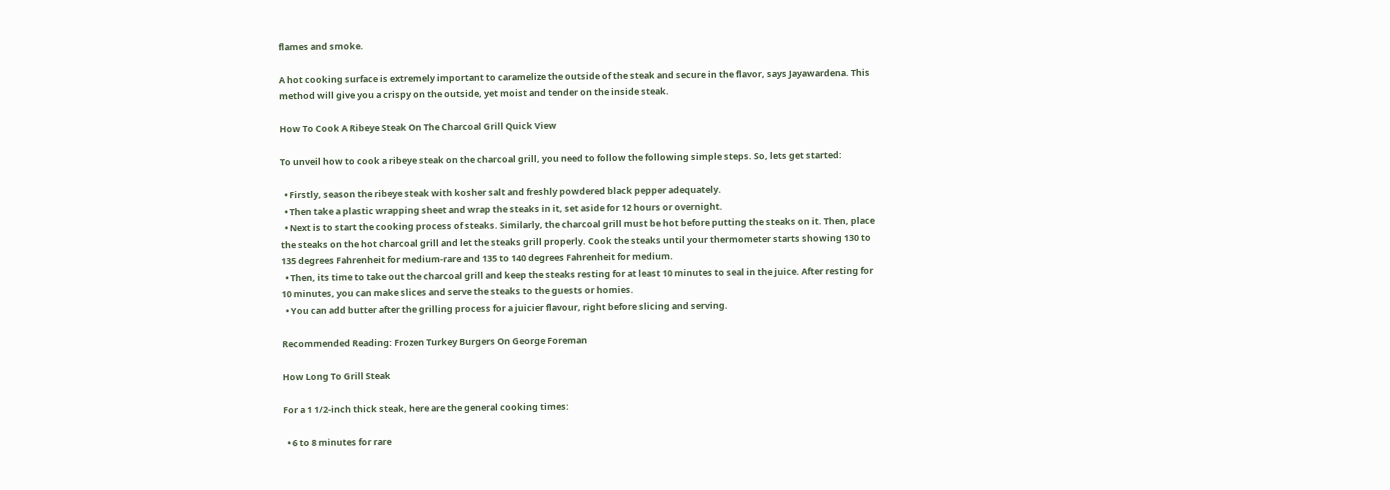flames and smoke.

A hot cooking surface is extremely important to caramelize the outside of the steak and secure in the flavor, says Jayawardena. This method will give you a crispy on the outside, yet moist and tender on the inside steak.

How To Cook A Ribeye Steak On The Charcoal Grill Quick View

To unveil how to cook a ribeye steak on the charcoal grill, you need to follow the following simple steps. So, lets get started:

  • Firstly, season the ribeye steak with kosher salt and freshly powdered black pepper adequately.
  • Then take a plastic wrapping sheet and wrap the steaks in it, set aside for 12 hours or overnight.
  • Next is to start the cooking process of steaks. Similarly, the charcoal grill must be hot before putting the steaks on it. Then, place the steaks on the hot charcoal grill and let the steaks grill properly. Cook the steaks until your thermometer starts showing 130 to 135 degrees Fahrenheit for medium-rare and 135 to 140 degrees Fahrenheit for medium.
  • Then, its time to take out the charcoal grill and keep the steaks resting for at least 10 minutes to seal in the juice. After resting for 10 minutes, you can make slices and serve the steaks to the guests or homies.
  • You can add butter after the grilling process for a juicier flavour, right before slicing and serving.

Recommended Reading: Frozen Turkey Burgers On George Foreman

How Long To Grill Steak

For a 1 1/2-inch thick steak, here are the general cooking times:

  • 6 to 8 minutes for rare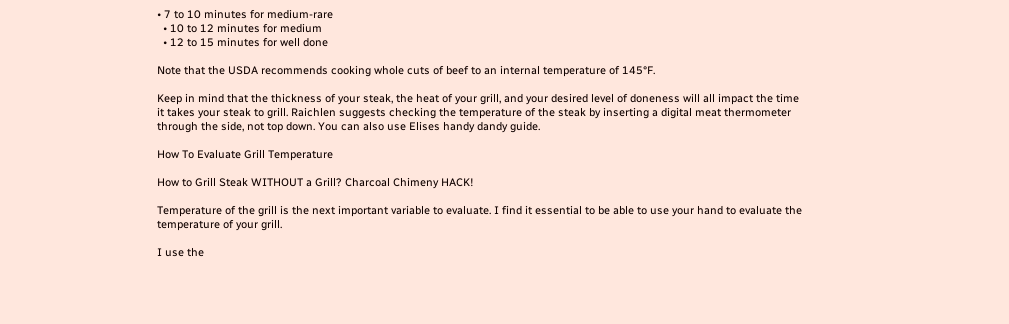• 7 to 10 minutes for medium-rare
  • 10 to 12 minutes for medium
  • 12 to 15 minutes for well done

Note that the USDA recommends cooking whole cuts of beef to an internal temperature of 145°F.

Keep in mind that the thickness of your steak, the heat of your grill, and your desired level of doneness will all impact the time it takes your steak to grill. Raichlen suggests checking the temperature of the steak by inserting a digital meat thermometer through the side, not top down. You can also use Elises handy dandy guide.

How To Evaluate Grill Temperature

How to Grill Steak WITHOUT a Grill? Charcoal Chimeny HACK!

Temperature of the grill is the next important variable to evaluate. I find it essential to be able to use your hand to evaluate the temperature of your grill.

I use the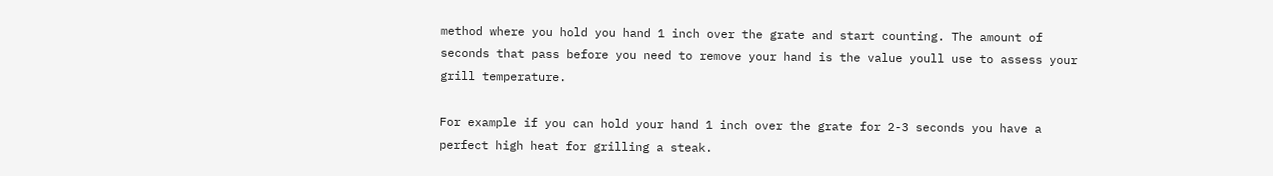method where you hold you hand 1 inch over the grate and start counting. The amount of seconds that pass before you need to remove your hand is the value youll use to assess your grill temperature.

For example if you can hold your hand 1 inch over the grate for 2-3 seconds you have a perfect high heat for grilling a steak.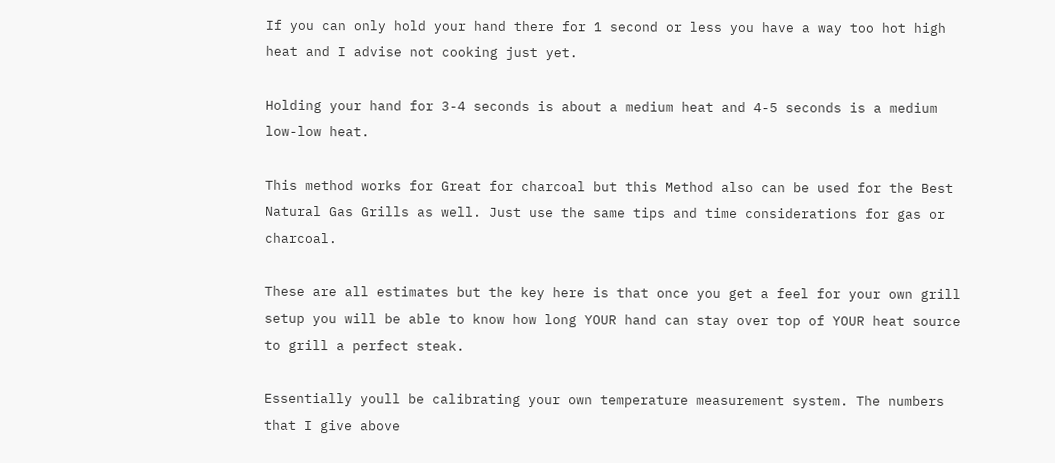If you can only hold your hand there for 1 second or less you have a way too hot high heat and I advise not cooking just yet.

Holding your hand for 3-4 seconds is about a medium heat and 4-5 seconds is a medium low-low heat.

This method works for Great for charcoal but this Method also can be used for the Best Natural Gas Grills as well. Just use the same tips and time considerations for gas or charcoal.

These are all estimates but the key here is that once you get a feel for your own grill setup you will be able to know how long YOUR hand can stay over top of YOUR heat source to grill a perfect steak.

Essentially youll be calibrating your own temperature measurement system. The numbers that I give above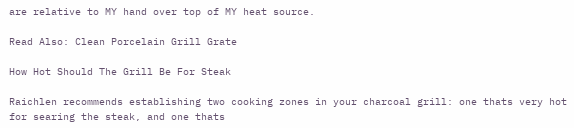are relative to MY hand over top of MY heat source.

Read Also: Clean Porcelain Grill Grate

How Hot Should The Grill Be For Steak

Raichlen recommends establishing two cooking zones in your charcoal grill: one thats very hot for searing the steak, and one thats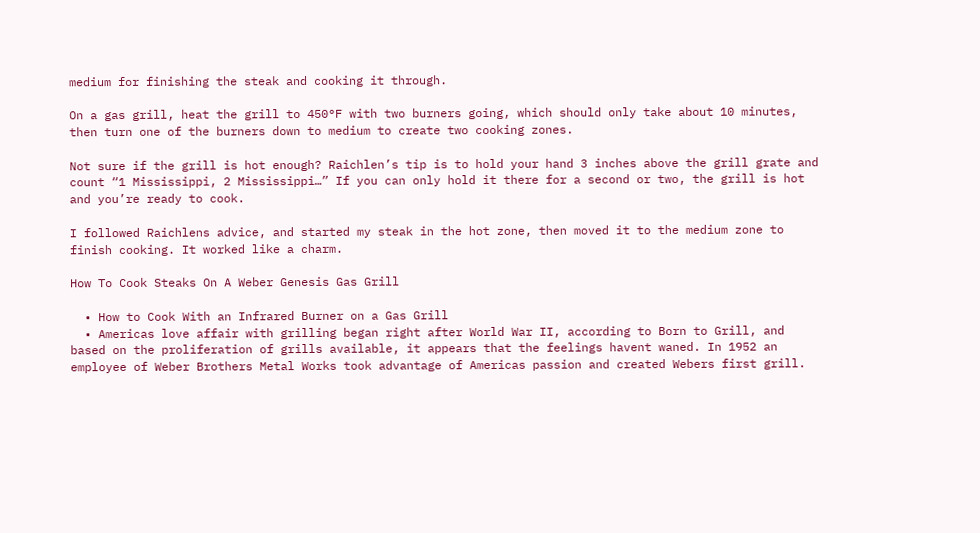medium for finishing the steak and cooking it through.

On a gas grill, heat the grill to 450°F with two burners going, which should only take about 10 minutes, then turn one of the burners down to medium to create two cooking zones.

Not sure if the grill is hot enough? Raichlen’s tip is to hold your hand 3 inches above the grill grate and count “1 Mississippi, 2 Mississippi…” If you can only hold it there for a second or two, the grill is hot and you’re ready to cook.

I followed Raichlens advice, and started my steak in the hot zone, then moved it to the medium zone to finish cooking. It worked like a charm.

How To Cook Steaks On A Weber Genesis Gas Grill

  • How to Cook With an Infrared Burner on a Gas Grill
  • Americas love affair with grilling began right after World War II, according to Born to Grill, and based on the proliferation of grills available, it appears that the feelings havent waned. In 1952 an employee of Weber Brothers Metal Works took advantage of Americas passion and created Webers first grill.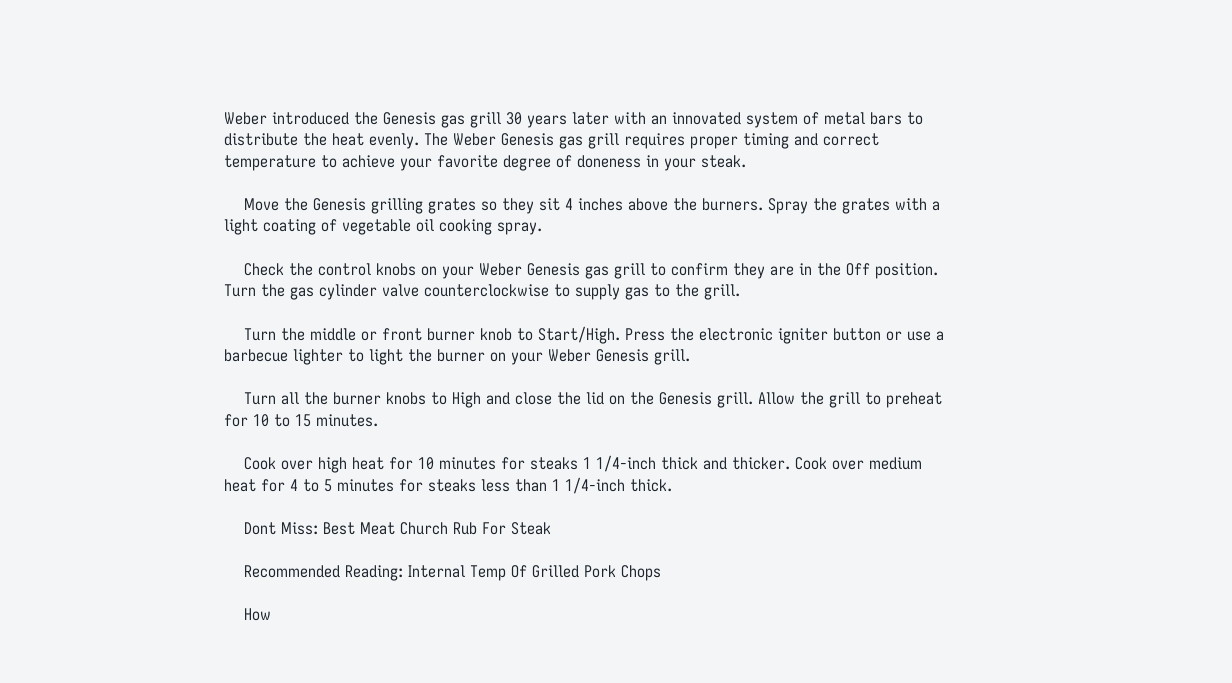Weber introduced the Genesis gas grill 30 years later with an innovated system of metal bars to distribute the heat evenly. The Weber Genesis gas grill requires proper timing and correct temperature to achieve your favorite degree of doneness in your steak.

    Move the Genesis grilling grates so they sit 4 inches above the burners. Spray the grates with a light coating of vegetable oil cooking spray.

    Check the control knobs on your Weber Genesis gas grill to confirm they are in the Off position. Turn the gas cylinder valve counterclockwise to supply gas to the grill.

    Turn the middle or front burner knob to Start/High. Press the electronic igniter button or use a barbecue lighter to light the burner on your Weber Genesis grill.

    Turn all the burner knobs to High and close the lid on the Genesis grill. Allow the grill to preheat for 10 to 15 minutes.

    Cook over high heat for 10 minutes for steaks 1 1/4-inch thick and thicker. Cook over medium heat for 4 to 5 minutes for steaks less than 1 1/4-inch thick.

    Dont Miss: Best Meat Church Rub For Steak

    Recommended Reading: Internal Temp Of Grilled Pork Chops

    How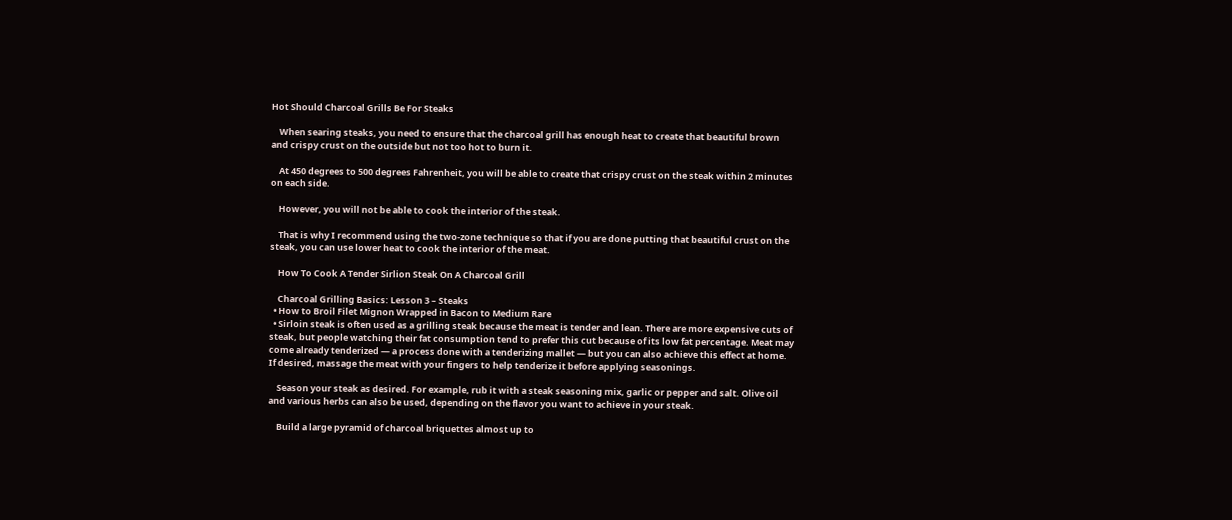Hot Should Charcoal Grills Be For Steaks

    When searing steaks, you need to ensure that the charcoal grill has enough heat to create that beautiful brown and crispy crust on the outside but not too hot to burn it.

    At 450 degrees to 500 degrees Fahrenheit, you will be able to create that crispy crust on the steak within 2 minutes on each side.

    However, you will not be able to cook the interior of the steak.

    That is why I recommend using the two-zone technique so that if you are done putting that beautiful crust on the steak, you can use lower heat to cook the interior of the meat.

    How To Cook A Tender Sirlion Steak On A Charcoal Grill

    Charcoal Grilling Basics: Lesson 3 – Steaks
  • How to Broil Filet Mignon Wrapped in Bacon to Medium Rare
  • Sirloin steak is often used as a grilling steak because the meat is tender and lean. There are more expensive cuts of steak, but people watching their fat consumption tend to prefer this cut because of its low fat percentage. Meat may come already tenderized — a process done with a tenderizing mallet — but you can also achieve this effect at home. If desired, massage the meat with your fingers to help tenderize it before applying seasonings.

    Season your steak as desired. For example, rub it with a steak seasoning mix, garlic or pepper and salt. Olive oil and various herbs can also be used, depending on the flavor you want to achieve in your steak.

    Build a large pyramid of charcoal briquettes almost up to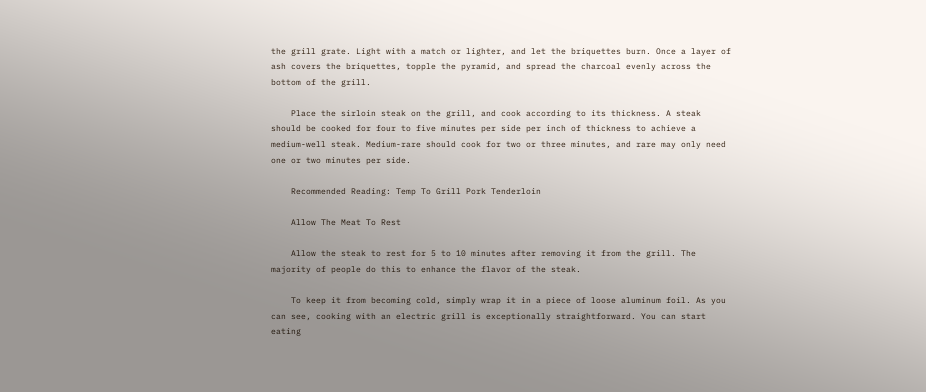the grill grate. Light with a match or lighter, and let the briquettes burn. Once a layer of ash covers the briquettes, topple the pyramid, and spread the charcoal evenly across the bottom of the grill.

    Place the sirloin steak on the grill, and cook according to its thickness. A steak should be cooked for four to five minutes per side per inch of thickness to achieve a medium-well steak. Medium-rare should cook for two or three minutes, and rare may only need one or two minutes per side.

    Recommended Reading: Temp To Grill Pork Tenderloin

    Allow The Meat To Rest

    Allow the steak to rest for 5 to 10 minutes after removing it from the grill. The majority of people do this to enhance the flavor of the steak.

    To keep it from becoming cold, simply wrap it in a piece of loose aluminum foil. As you can see, cooking with an electric grill is exceptionally straightforward. You can start eating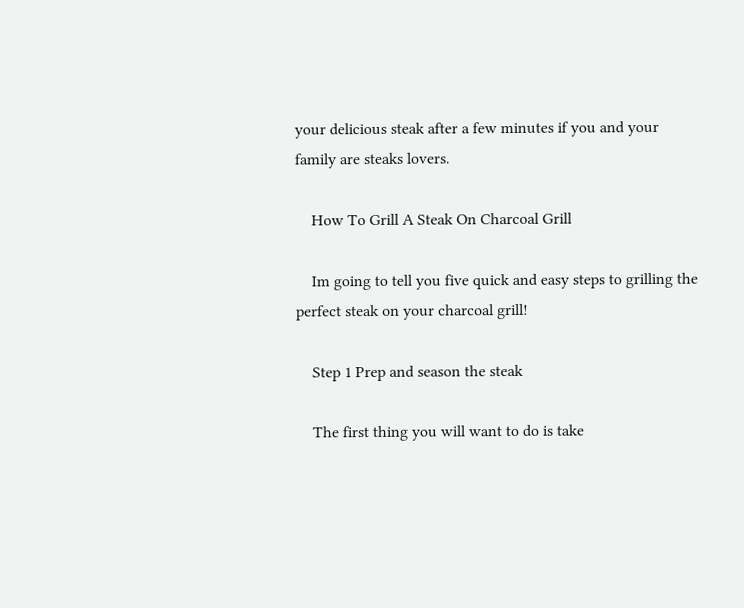your delicious steak after a few minutes if you and your family are steaks lovers.

    How To Grill A Steak On Charcoal Grill

    Im going to tell you five quick and easy steps to grilling the perfect steak on your charcoal grill!

    Step 1 Prep and season the steak

    The first thing you will want to do is take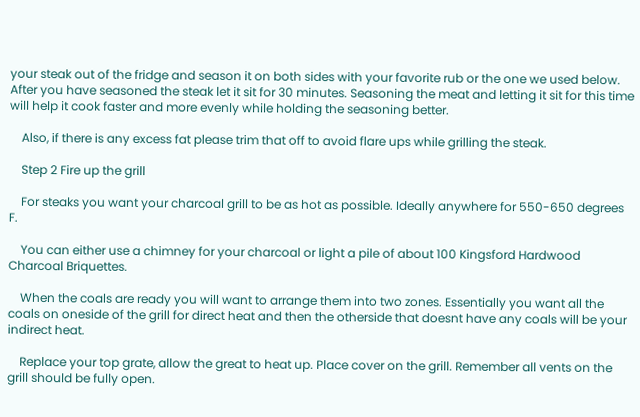your steak out of the fridge and season it on both sides with your favorite rub or the one we used below. After you have seasoned the steak let it sit for 30 minutes. Seasoning the meat and letting it sit for this time will help it cook faster and more evenly while holding the seasoning better.

    Also, if there is any excess fat please trim that off to avoid flare ups while grilling the steak.

    Step 2 Fire up the grill

    For steaks you want your charcoal grill to be as hot as possible. Ideally anywhere for 550-650 degrees F.

    You can either use a chimney for your charcoal or light a pile of about 100 Kingsford Hardwood Charcoal Briquettes.

    When the coals are ready you will want to arrange them into two zones. Essentially you want all the coals on oneside of the grill for direct heat and then the otherside that doesnt have any coals will be your indirect heat.

    Replace your top grate, allow the great to heat up. Place cover on the grill. Remember all vents on the grill should be fully open.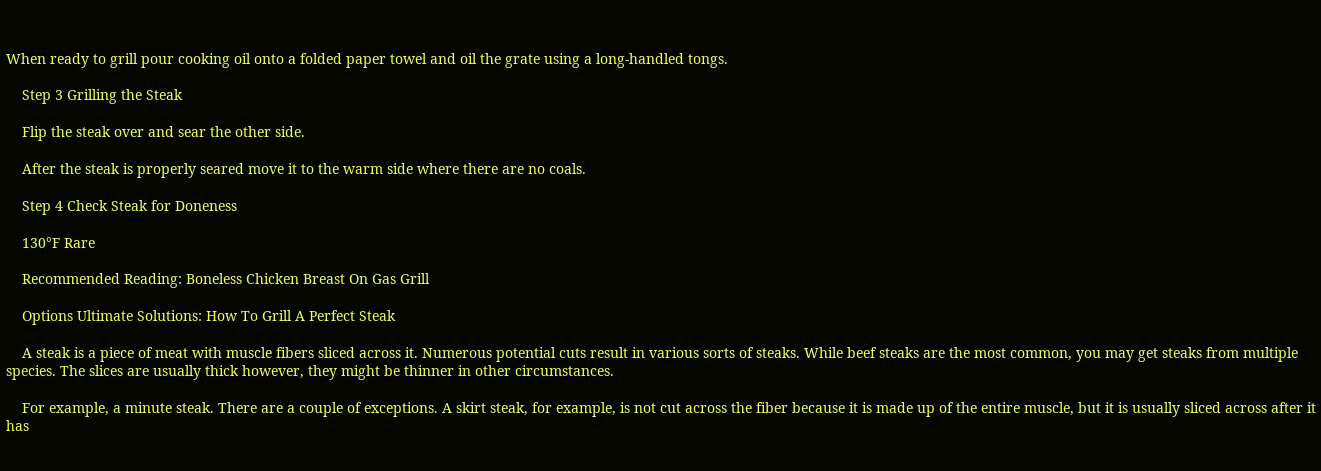When ready to grill pour cooking oil onto a folded paper towel and oil the grate using a long-handled tongs.

    Step 3 Grilling the Steak

    Flip the steak over and sear the other side.

    After the steak is properly seared move it to the warm side where there are no coals.

    Step 4 Check Steak for Doneness

    130°F Rare

    Recommended Reading: Boneless Chicken Breast On Gas Grill

    Options Ultimate Solutions: How To Grill A Perfect Steak

    A steak is a piece of meat with muscle fibers sliced across it. Numerous potential cuts result in various sorts of steaks. While beef steaks are the most common, you may get steaks from multiple species. The slices are usually thick however, they might be thinner in other circumstances.

    For example, a minute steak. There are a couple of exceptions. A skirt steak, for example, is not cut across the fiber because it is made up of the entire muscle, but it is usually sliced across after it has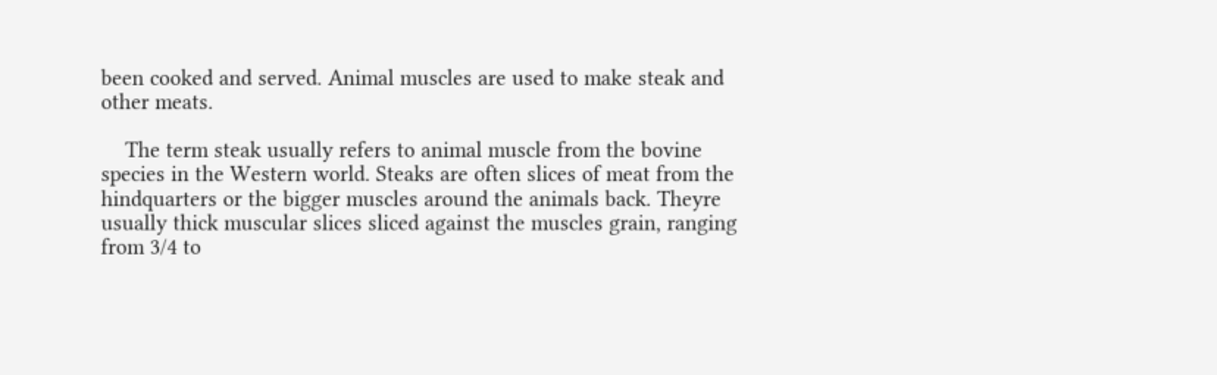been cooked and served. Animal muscles are used to make steak and other meats.

    The term steak usually refers to animal muscle from the bovine species in the Western world. Steaks are often slices of meat from the hindquarters or the bigger muscles around the animals back. Theyre usually thick muscular slices sliced against the muscles grain, ranging from 3/4 to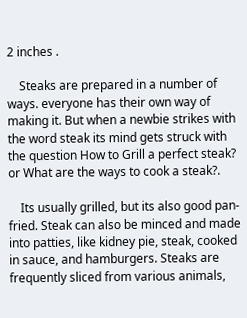2 inches .

    Steaks are prepared in a number of ways. everyone has their own way of making it. But when a newbie strikes with the word steak its mind gets struck with the question How to Grill a perfect steak? or What are the ways to cook a steak?.

    Its usually grilled, but its also good pan-fried. Steak can also be minced and made into patties, like kidney pie, steak, cooked in sauce, and hamburgers. Steaks are frequently sliced from various animals,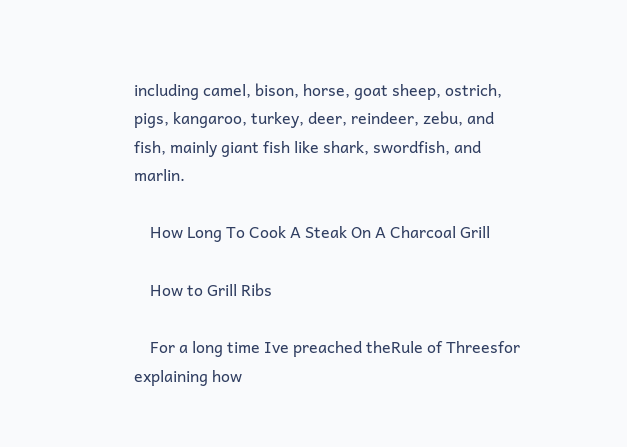including camel, bison, horse, goat sheep, ostrich, pigs, kangaroo, turkey, deer, reindeer, zebu, and fish, mainly giant fish like shark, swordfish, and marlin.

    How Long To Cook A Steak On A Charcoal Grill

    How to Grill Ribs

    For a long time Ive preached theRule of Threesfor explaining how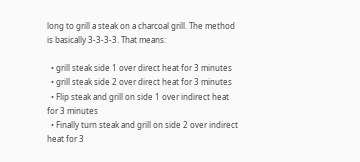long to grill a steak on a charcoal grill. The method is basically 3-3-3-3. That means:

  • grill steak side 1 over direct heat for 3 minutes
  • grill steak side 2 over direct heat for 3 minutes
  • Flip steak and grill on side 1 over indirect heat for 3 minutes
  • Finally turn steak and grill on side 2 over indirect heat for 3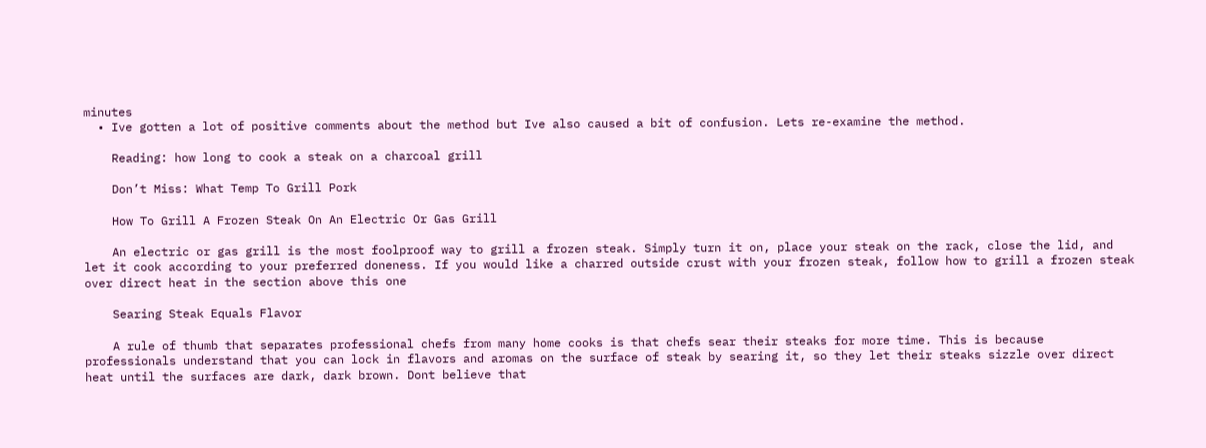minutes
  • Ive gotten a lot of positive comments about the method but Ive also caused a bit of confusion. Lets re-examine the method.

    Reading: how long to cook a steak on a charcoal grill

    Don’t Miss: What Temp To Grill Pork

    How To Grill A Frozen Steak On An Electric Or Gas Grill

    An electric or gas grill is the most foolproof way to grill a frozen steak. Simply turn it on, place your steak on the rack, close the lid, and let it cook according to your preferred doneness. If you would like a charred outside crust with your frozen steak, follow how to grill a frozen steak over direct heat in the section above this one

    Searing Steak Equals Flavor

    A rule of thumb that separates professional chefs from many home cooks is that chefs sear their steaks for more time. This is because professionals understand that you can lock in flavors and aromas on the surface of steak by searing it, so they let their steaks sizzle over direct heat until the surfaces are dark, dark brown. Dont believe that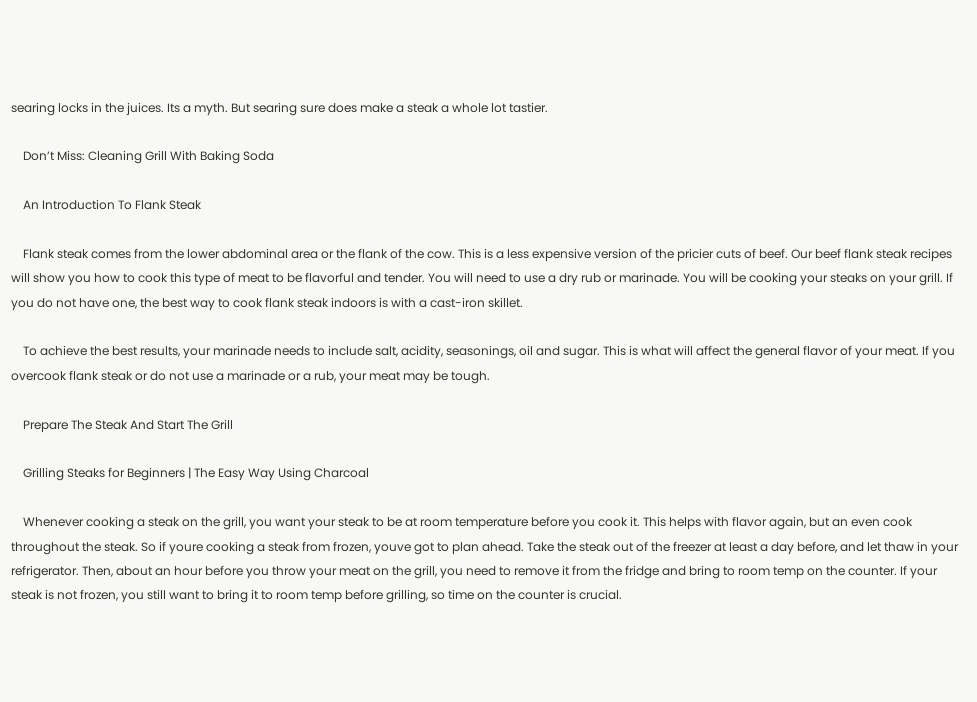searing locks in the juices. Its a myth. But searing sure does make a steak a whole lot tastier.

    Don’t Miss: Cleaning Grill With Baking Soda

    An Introduction To Flank Steak

    Flank steak comes from the lower abdominal area or the flank of the cow. This is a less expensive version of the pricier cuts of beef. Our beef flank steak recipes will show you how to cook this type of meat to be flavorful and tender. You will need to use a dry rub or marinade. You will be cooking your steaks on your grill. If you do not have one, the best way to cook flank steak indoors is with a cast-iron skillet.

    To achieve the best results, your marinade needs to include salt, acidity, seasonings, oil and sugar. This is what will affect the general flavor of your meat. If you overcook flank steak or do not use a marinade or a rub, your meat may be tough.

    Prepare The Steak And Start The Grill

    Grilling Steaks for Beginners | The Easy Way Using Charcoal

    Whenever cooking a steak on the grill, you want your steak to be at room temperature before you cook it. This helps with flavor again, but an even cook throughout the steak. So if youre cooking a steak from frozen, youve got to plan ahead. Take the steak out of the freezer at least a day before, and let thaw in your refrigerator. Then, about an hour before you throw your meat on the grill, you need to remove it from the fridge and bring to room temp on the counter. If your steak is not frozen, you still want to bring it to room temp before grilling, so time on the counter is crucial.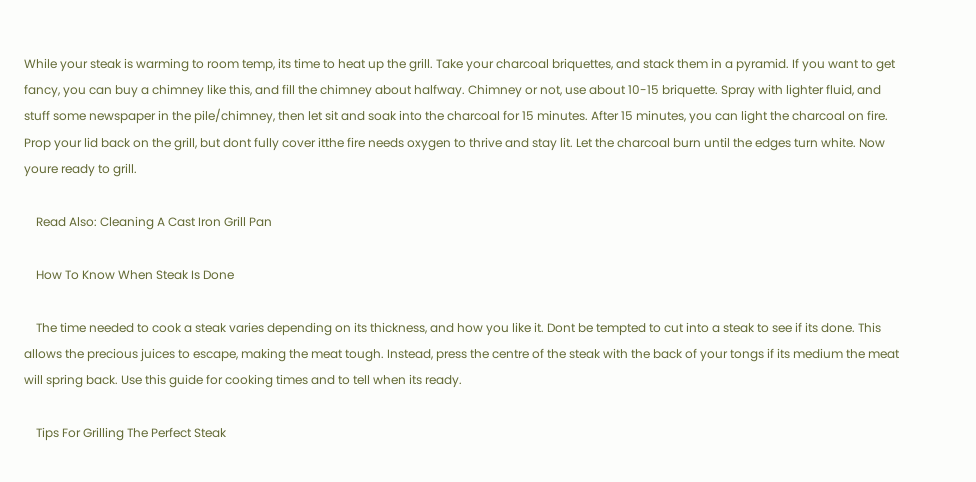While your steak is warming to room temp, its time to heat up the grill. Take your charcoal briquettes, and stack them in a pyramid. If you want to get fancy, you can buy a chimney like this, and fill the chimney about halfway. Chimney or not, use about 10-15 briquette. Spray with lighter fluid, and stuff some newspaper in the pile/chimney, then let sit and soak into the charcoal for 15 minutes. After 15 minutes, you can light the charcoal on fire. Prop your lid back on the grill, but dont fully cover itthe fire needs oxygen to thrive and stay lit. Let the charcoal burn until the edges turn white. Now youre ready to grill.

    Read Also: Cleaning A Cast Iron Grill Pan

    How To Know When Steak Is Done

    The time needed to cook a steak varies depending on its thickness, and how you like it. Dont be tempted to cut into a steak to see if its done. This allows the precious juices to escape, making the meat tough. Instead, press the centre of the steak with the back of your tongs if its medium the meat will spring back. Use this guide for cooking times and to tell when its ready.

    Tips For Grilling The Perfect Steak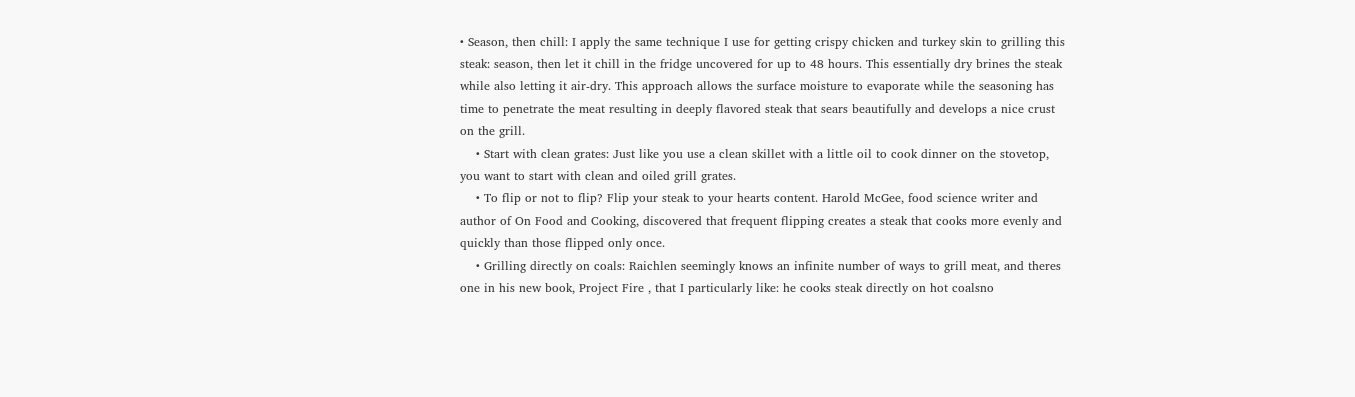• Season, then chill: I apply the same technique I use for getting crispy chicken and turkey skin to grilling this steak: season, then let it chill in the fridge uncovered for up to 48 hours. This essentially dry brines the steak while also letting it air-dry. This approach allows the surface moisture to evaporate while the seasoning has time to penetrate the meat resulting in deeply flavored steak that sears beautifully and develops a nice crust on the grill.
    • Start with clean grates: Just like you use a clean skillet with a little oil to cook dinner on the stovetop, you want to start with clean and oiled grill grates.
    • To flip or not to flip? Flip your steak to your hearts content. Harold McGee, food science writer and author of On Food and Cooking, discovered that frequent flipping creates a steak that cooks more evenly and quickly than those flipped only once.
    • Grilling directly on coals: Raichlen seemingly knows an infinite number of ways to grill meat, and theres one in his new book, Project Fire , that I particularly like: he cooks steak directly on hot coalsno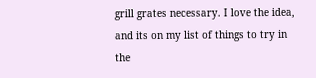grill grates necessary. I love the idea, and its on my list of things to try in the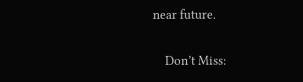near future.

    Don’t Miss: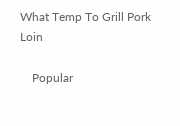What Temp To Grill Pork Loin

    Popular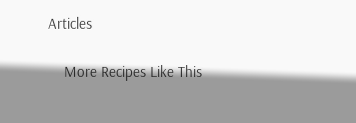Articles

    More Recipes Like This